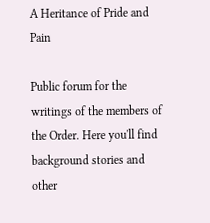A Heritance of Pride and Pain

Public forum for the writings of the members of the Order. Here you'll find background stories and other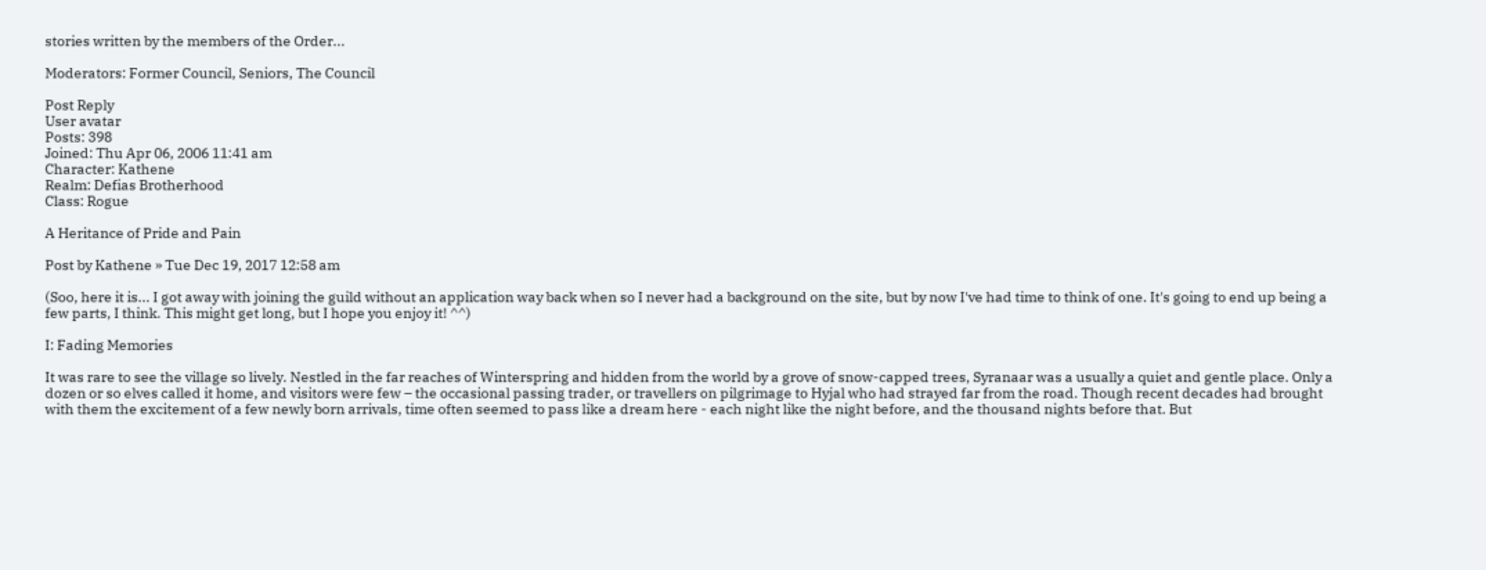stories written by the members of the Order...

Moderators: Former Council, Seniors, The Council

Post Reply
User avatar
Posts: 398
Joined: Thu Apr 06, 2006 11:41 am
Character: Kathene
Realm: Defias Brotherhood
Class: Rogue

A Heritance of Pride and Pain

Post by Kathene » Tue Dec 19, 2017 12:58 am

(Soo, here it is... I got away with joining the guild without an application way back when so I never had a background on the site, but by now I've had time to think of one. It's going to end up being a few parts, I think. This might get long, but I hope you enjoy it! ^^)

I: Fading Memories

It was rare to see the village so lively. Nestled in the far reaches of Winterspring and hidden from the world by a grove of snow-capped trees, Syranaar was a usually a quiet and gentle place. Only a dozen or so elves called it home, and visitors were few – the occasional passing trader, or travellers on pilgrimage to Hyjal who had strayed far from the road. Though recent decades had brought with them the excitement of a few newly born arrivals, time often seemed to pass like a dream here - each night like the night before, and the thousand nights before that. But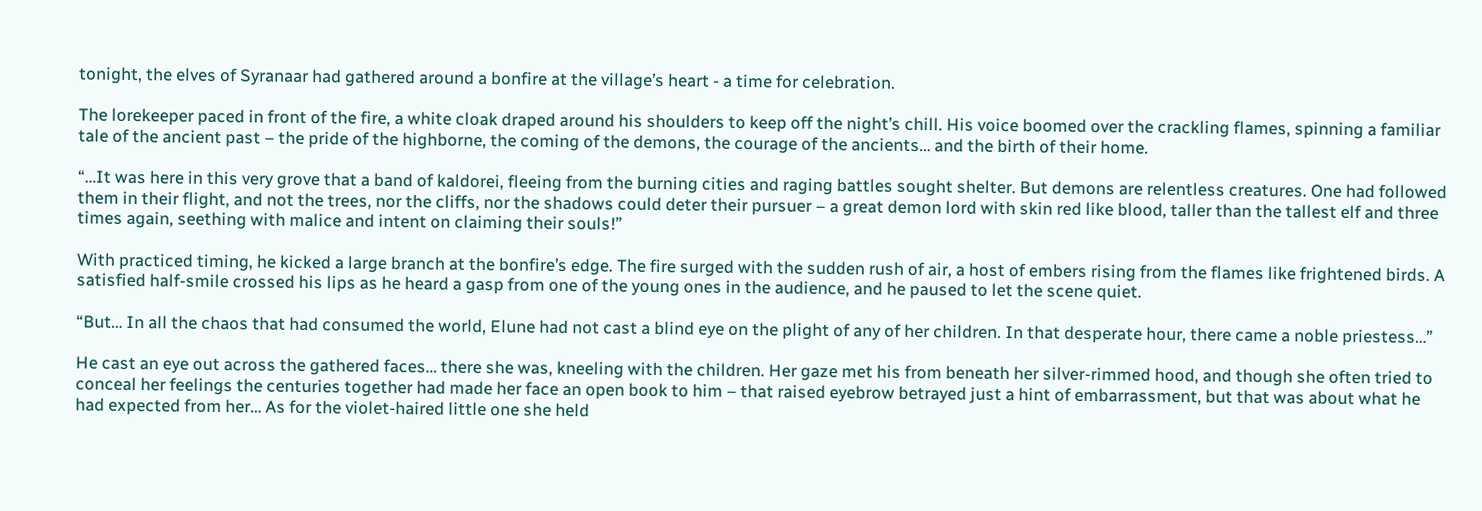tonight, the elves of Syranaar had gathered around a bonfire at the village’s heart - a time for celebration.

The lorekeeper paced in front of the fire, a white cloak draped around his shoulders to keep off the night’s chill. His voice boomed over the crackling flames, spinning a familiar tale of the ancient past – the pride of the highborne, the coming of the demons, the courage of the ancients… and the birth of their home.

“…It was here in this very grove that a band of kaldorei, fleeing from the burning cities and raging battles sought shelter. But demons are relentless creatures. One had followed them in their flight, and not the trees, nor the cliffs, nor the shadows could deter their pursuer – a great demon lord with skin red like blood, taller than the tallest elf and three times again, seething with malice and intent on claiming their souls!”

With practiced timing, he kicked a large branch at the bonfire’s edge. The fire surged with the sudden rush of air, a host of embers rising from the flames like frightened birds. A satisfied half-smile crossed his lips as he heard a gasp from one of the young ones in the audience, and he paused to let the scene quiet.

“But… In all the chaos that had consumed the world, Elune had not cast a blind eye on the plight of any of her children. In that desperate hour, there came a noble priestess…”

He cast an eye out across the gathered faces… there she was, kneeling with the children. Her gaze met his from beneath her silver-rimmed hood, and though she often tried to conceal her feelings the centuries together had made her face an open book to him – that raised eyebrow betrayed just a hint of embarrassment, but that was about what he had expected from her… As for the violet-haired little one she held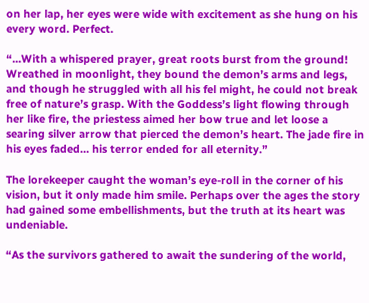on her lap, her eyes were wide with excitement as she hung on his every word. Perfect.

“...With a whispered prayer, great roots burst from the ground! Wreathed in moonlight, they bound the demon’s arms and legs, and though he struggled with all his fel might, he could not break free of nature’s grasp. With the Goddess’s light flowing through her like fire, the priestess aimed her bow true and let loose a searing silver arrow that pierced the demon’s heart. The jade fire in his eyes faded… his terror ended for all eternity.”

The lorekeeper caught the woman’s eye-roll in the corner of his vision, but it only made him smile. Perhaps over the ages the story had gained some embellishments, but the truth at its heart was undeniable.

“As the survivors gathered to await the sundering of the world,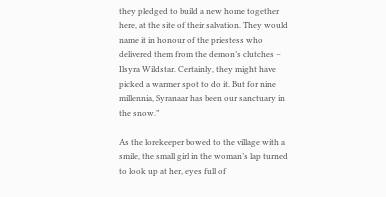they pledged to build a new home together here, at the site of their salvation. They would name it in honour of the priestess who delivered them from the demon’s clutches – Ilsyra Wildstar. Certainly, they might have picked a warmer spot to do it. But for nine millennia, Syranaar has been our sanctuary in the snow.”

As the lorekeeper bowed to the village with a smile, the small girl in the woman’s lap turned to look up at her, eyes full of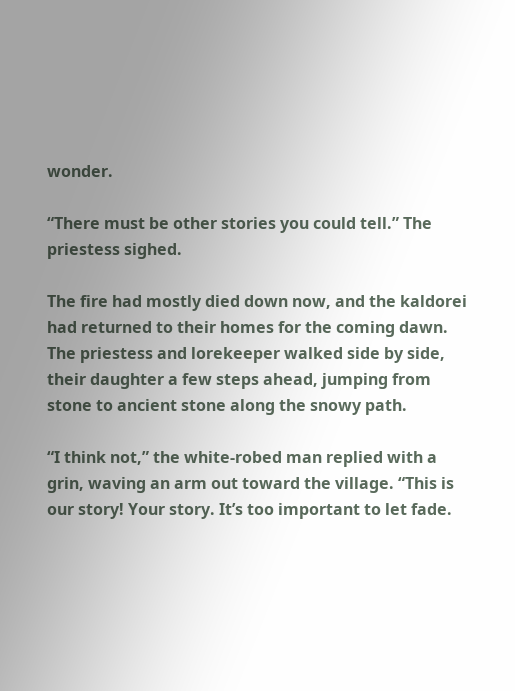wonder.

“There must be other stories you could tell.” The priestess sighed.

The fire had mostly died down now, and the kaldorei had returned to their homes for the coming dawn. The priestess and lorekeeper walked side by side, their daughter a few steps ahead, jumping from stone to ancient stone along the snowy path.

“I think not,” the white-robed man replied with a grin, waving an arm out toward the village. “This is our story! Your story. It’s too important to let fade.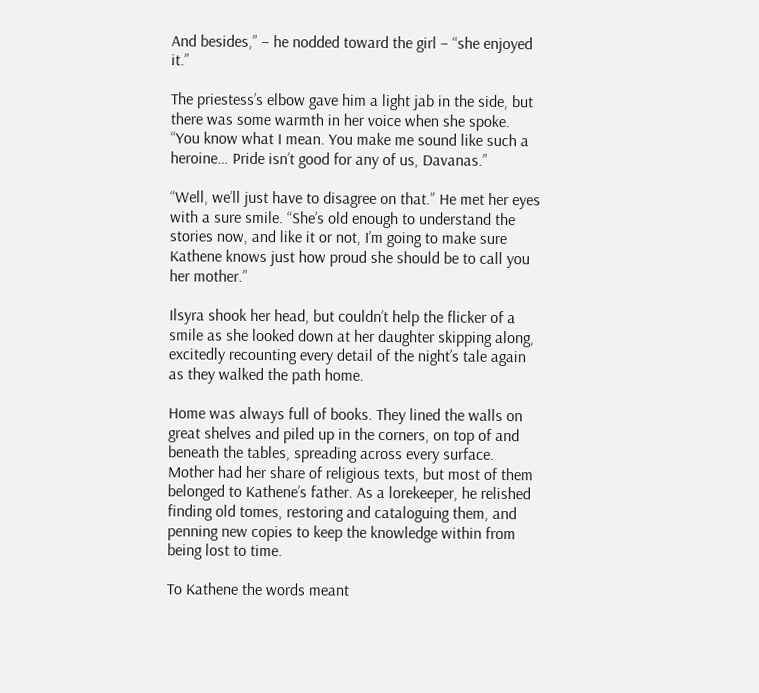And besides,” – he nodded toward the girl – “she enjoyed it.”

The priestess’s elbow gave him a light jab in the side, but there was some warmth in her voice when she spoke. “You know what I mean. You make me sound like such a heroine… Pride isn’t good for any of us, Davanas.”

“Well, we’ll just have to disagree on that.” He met her eyes with a sure smile. “She’s old enough to understand the stories now, and like it or not, I’m going to make sure Kathene knows just how proud she should be to call you her mother.”

Ilsyra shook her head, but couldn’t help the flicker of a smile as she looked down at her daughter skipping along, excitedly recounting every detail of the night’s tale again as they walked the path home.

Home was always full of books. They lined the walls on great shelves and piled up in the corners, on top of and beneath the tables, spreading across every surface. Mother had her share of religious texts, but most of them belonged to Kathene’s father. As a lorekeeper, he relished finding old tomes, restoring and cataloguing them, and penning new copies to keep the knowledge within from being lost to time.

To Kathene the words meant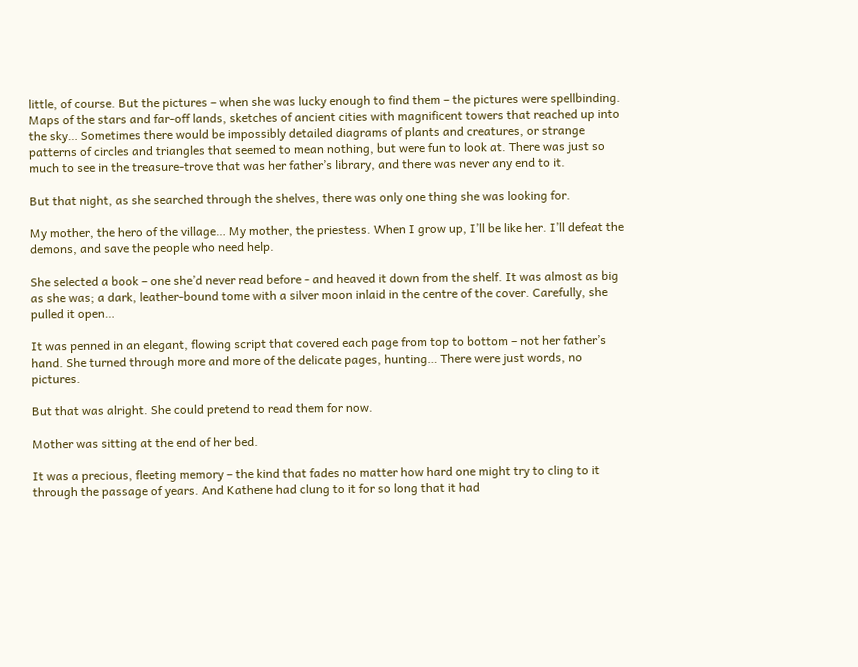little, of course. But the pictures – when she was lucky enough to find them – the pictures were spellbinding. Maps of the stars and far-off lands, sketches of ancient cities with magnificent towers that reached up into the sky… Sometimes there would be impossibly detailed diagrams of plants and creatures, or strange patterns of circles and triangles that seemed to mean nothing, but were fun to look at. There was just so much to see in the treasure-trove that was her father’s library, and there was never any end to it.

But that night, as she searched through the shelves, there was only one thing she was looking for.

My mother, the hero of the village… My mother, the priestess. When I grow up, I’ll be like her. I’ll defeat the demons, and save the people who need help.

She selected a book – one she’d never read before - and heaved it down from the shelf. It was almost as big as she was; a dark, leather-bound tome with a silver moon inlaid in the centre of the cover. Carefully, she pulled it open…

It was penned in an elegant, flowing script that covered each page from top to bottom – not her father’s hand. She turned through more and more of the delicate pages, hunting… There were just words, no pictures.

But that was alright. She could pretend to read them for now.

Mother was sitting at the end of her bed.

It was a precious, fleeting memory – the kind that fades no matter how hard one might try to cling to it through the passage of years. And Kathene had clung to it for so long that it had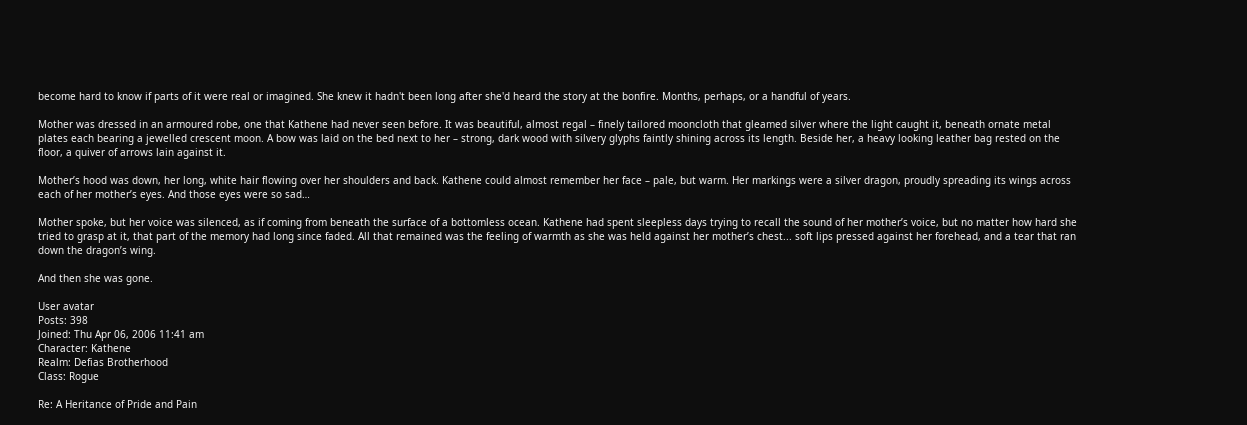become hard to know if parts of it were real or imagined. She knew it hadn't been long after she'd heard the story at the bonfire. Months, perhaps, or a handful of years.

Mother was dressed in an armoured robe, one that Kathene had never seen before. It was beautiful, almost regal – finely tailored mooncloth that gleamed silver where the light caught it, beneath ornate metal plates each bearing a jewelled crescent moon. A bow was laid on the bed next to her – strong, dark wood with silvery glyphs faintly shining across its length. Beside her, a heavy looking leather bag rested on the floor, a quiver of arrows lain against it.

Mother’s hood was down, her long, white hair flowing over her shoulders and back. Kathene could almost remember her face – pale, but warm. Her markings were a silver dragon, proudly spreading its wings across each of her mother’s eyes. And those eyes were so sad…

Mother spoke, but her voice was silenced, as if coming from beneath the surface of a bottomless ocean. Kathene had spent sleepless days trying to recall the sound of her mother’s voice, but no matter how hard she tried to grasp at it, that part of the memory had long since faded. All that remained was the feeling of warmth as she was held against her mother’s chest... soft lips pressed against her forehead, and a tear that ran down the dragon’s wing.

And then she was gone.

User avatar
Posts: 398
Joined: Thu Apr 06, 2006 11:41 am
Character: Kathene
Realm: Defias Brotherhood
Class: Rogue

Re: A Heritance of Pride and Pain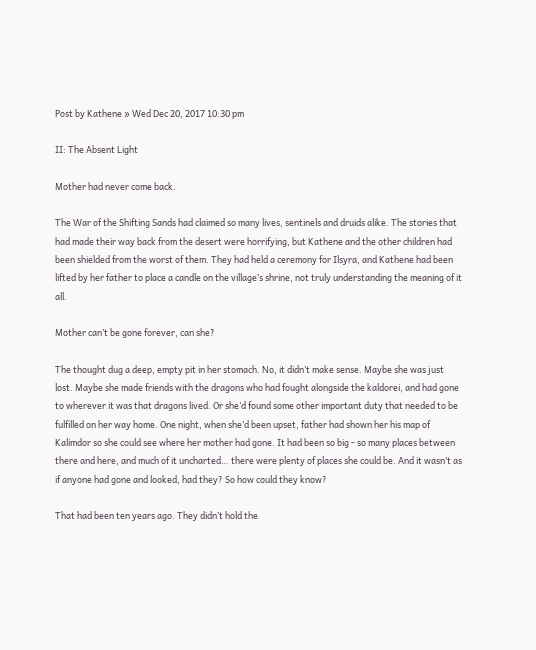Post by Kathene » Wed Dec 20, 2017 10:30 pm

II: The Absent Light

Mother had never come back.

The War of the Shifting Sands had claimed so many lives, sentinels and druids alike. The stories that had made their way back from the desert were horrifying, but Kathene and the other children had been shielded from the worst of them. They had held a ceremony for Ilsyra, and Kathene had been lifted by her father to place a candle on the village’s shrine, not truly understanding the meaning of it all.

Mother can’t be gone forever, can she?

The thought dug a deep, empty pit in her stomach. No, it didn’t make sense. Maybe she was just lost. Maybe she made friends with the dragons who had fought alongside the kaldorei, and had gone to wherever it was that dragons lived. Or she’d found some other important duty that needed to be fulfilled on her way home. One night, when she’d been upset, father had shown her his map of Kalimdor so she could see where her mother had gone. It had been so big - so many places between there and here, and much of it uncharted… there were plenty of places she could be. And it wasn’t as if anyone had gone and looked, had they? So how could they know?

That had been ten years ago. They didn’t hold the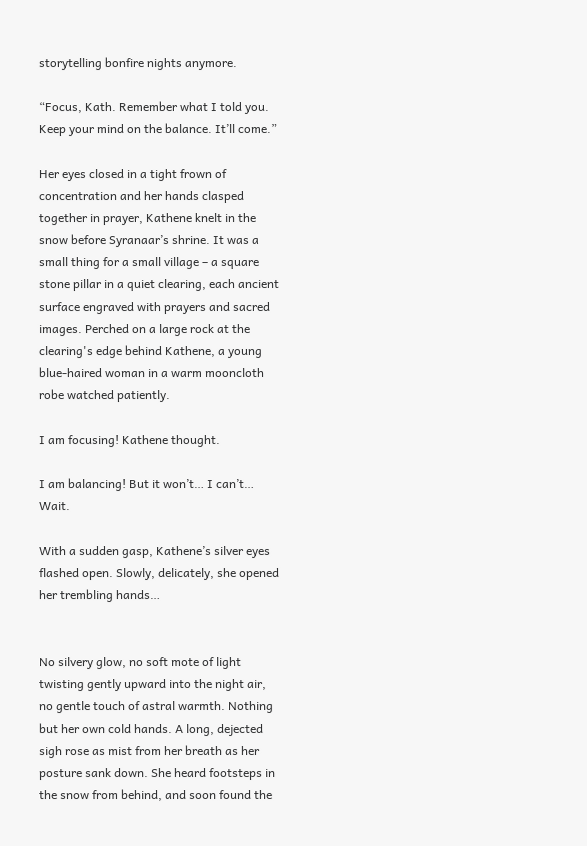storytelling bonfire nights anymore.

“Focus, Kath. Remember what I told you. Keep your mind on the balance. It’ll come.”

Her eyes closed in a tight frown of concentration and her hands clasped together in prayer, Kathene knelt in the snow before Syranaar’s shrine. It was a small thing for a small village – a square stone pillar in a quiet clearing, each ancient surface engraved with prayers and sacred images. Perched on a large rock at the clearing's edge behind Kathene, a young blue-haired woman in a warm mooncloth robe watched patiently.

I am focusing! Kathene thought.

I am balancing! But it won’t… I can’t… Wait.

With a sudden gasp, Kathene’s silver eyes flashed open. Slowly, delicately, she opened her trembling hands…


No silvery glow, no soft mote of light twisting gently upward into the night air, no gentle touch of astral warmth. Nothing but her own cold hands. A long, dejected sigh rose as mist from her breath as her posture sank down. She heard footsteps in the snow from behind, and soon found the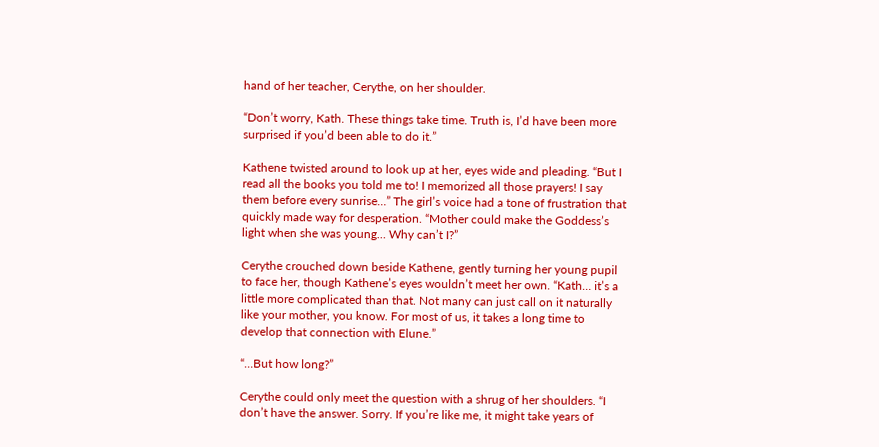hand of her teacher, Cerythe, on her shoulder.

“Don’t worry, Kath. These things take time. Truth is, I’d have been more surprised if you’d been able to do it.”

Kathene twisted around to look up at her, eyes wide and pleading. “But I read all the books you told me to! I memorized all those prayers! I say them before every sunrise…” The girl’s voice had a tone of frustration that quickly made way for desperation. “Mother could make the Goddess’s light when she was young… Why can’t I?”

Cerythe crouched down beside Kathene, gently turning her young pupil to face her, though Kathene’s eyes wouldn’t meet her own. “Kath… it’s a little more complicated than that. Not many can just call on it naturally like your mother, you know. For most of us, it takes a long time to develop that connection with Elune.”

“…But how long?”

Cerythe could only meet the question with a shrug of her shoulders. “I don’t have the answer. Sorry. If you’re like me, it might take years of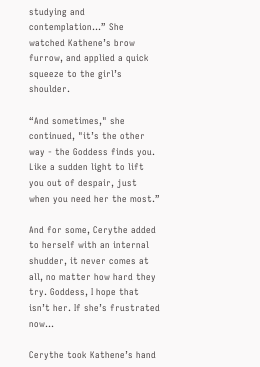studying and contemplation...” She watched Kathene’s brow furrow, and applied a quick squeeze to the girl’s shoulder.

“And sometimes," she continued, "it’s the other way - the Goddess finds you. Like a sudden light to lift you out of despair, just when you need her the most.”

And for some, Cerythe added to herself with an internal shudder, it never comes at all, no matter how hard they try. Goddess, I hope that isn’t her. If she’s frustrated now…

Cerythe took Kathene’s hand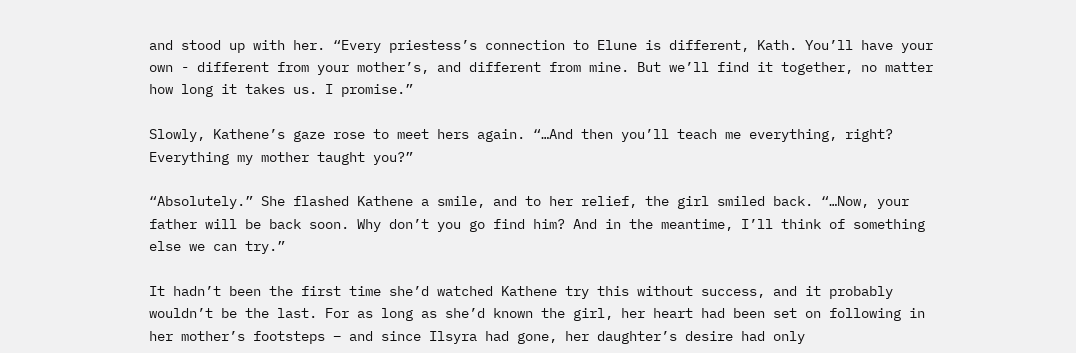and stood up with her. “Every priestess’s connection to Elune is different, Kath. You’ll have your own - different from your mother’s, and different from mine. But we’ll find it together, no matter how long it takes us. I promise.”

Slowly, Kathene’s gaze rose to meet hers again. “…And then you’ll teach me everything, right? Everything my mother taught you?”

“Absolutely.” She flashed Kathene a smile, and to her relief, the girl smiled back. “…Now, your father will be back soon. Why don’t you go find him? And in the meantime, I’ll think of something else we can try.”

It hadn’t been the first time she’d watched Kathene try this without success, and it probably wouldn’t be the last. For as long as she’d known the girl, her heart had been set on following in her mother’s footsteps – and since Ilsyra had gone, her daughter’s desire had only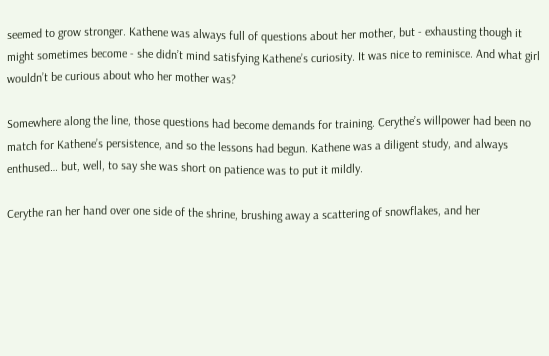seemed to grow stronger. Kathene was always full of questions about her mother, but - exhausting though it might sometimes become - she didn’t mind satisfying Kathene’s curiosity. It was nice to reminisce. And what girl wouldn’t be curious about who her mother was?

Somewhere along the line, those questions had become demands for training. Cerythe’s willpower had been no match for Kathene’s persistence, and so the lessons had begun. Kathene was a diligent study, and always enthused… but, well, to say she was short on patience was to put it mildly.

Cerythe ran her hand over one side of the shrine, brushing away a scattering of snowflakes, and her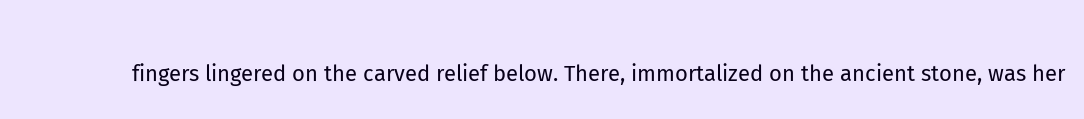fingers lingered on the carved relief below. There, immortalized on the ancient stone, was her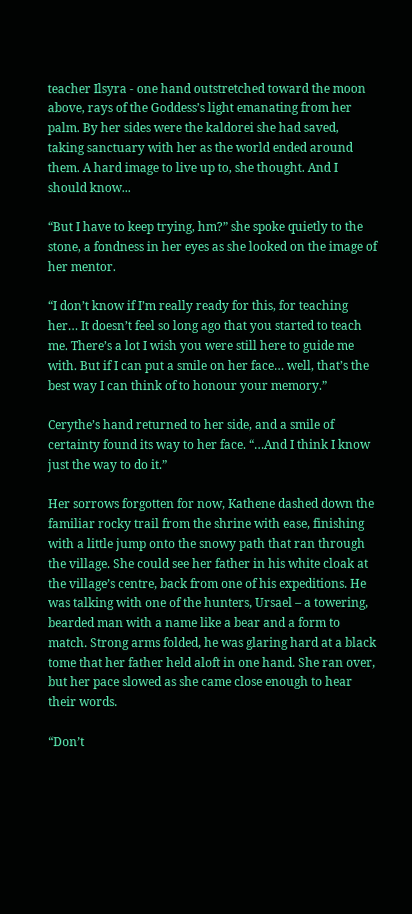teacher Ilsyra - one hand outstretched toward the moon above, rays of the Goddess’s light emanating from her palm. By her sides were the kaldorei she had saved, taking sanctuary with her as the world ended around them. A hard image to live up to, she thought. And I should know...

“But I have to keep trying, hm?” she spoke quietly to the stone, a fondness in her eyes as she looked on the image of her mentor.

“I don’t know if I’m really ready for this, for teaching her… It doesn’t feel so long ago that you started to teach me. There’s a lot I wish you were still here to guide me with. But if I can put a smile on her face… well, that’s the best way I can think of to honour your memory.”

Cerythe’s hand returned to her side, and a smile of certainty found its way to her face. “…And I think I know just the way to do it.”

Her sorrows forgotten for now, Kathene dashed down the familiar rocky trail from the shrine with ease, finishing with a little jump onto the snowy path that ran through the village. She could see her father in his white cloak at the village’s centre, back from one of his expeditions. He was talking with one of the hunters, Ursael – a towering, bearded man with a name like a bear and a form to match. Strong arms folded, he was glaring hard at a black tome that her father held aloft in one hand. She ran over, but her pace slowed as she came close enough to hear their words.

“Don’t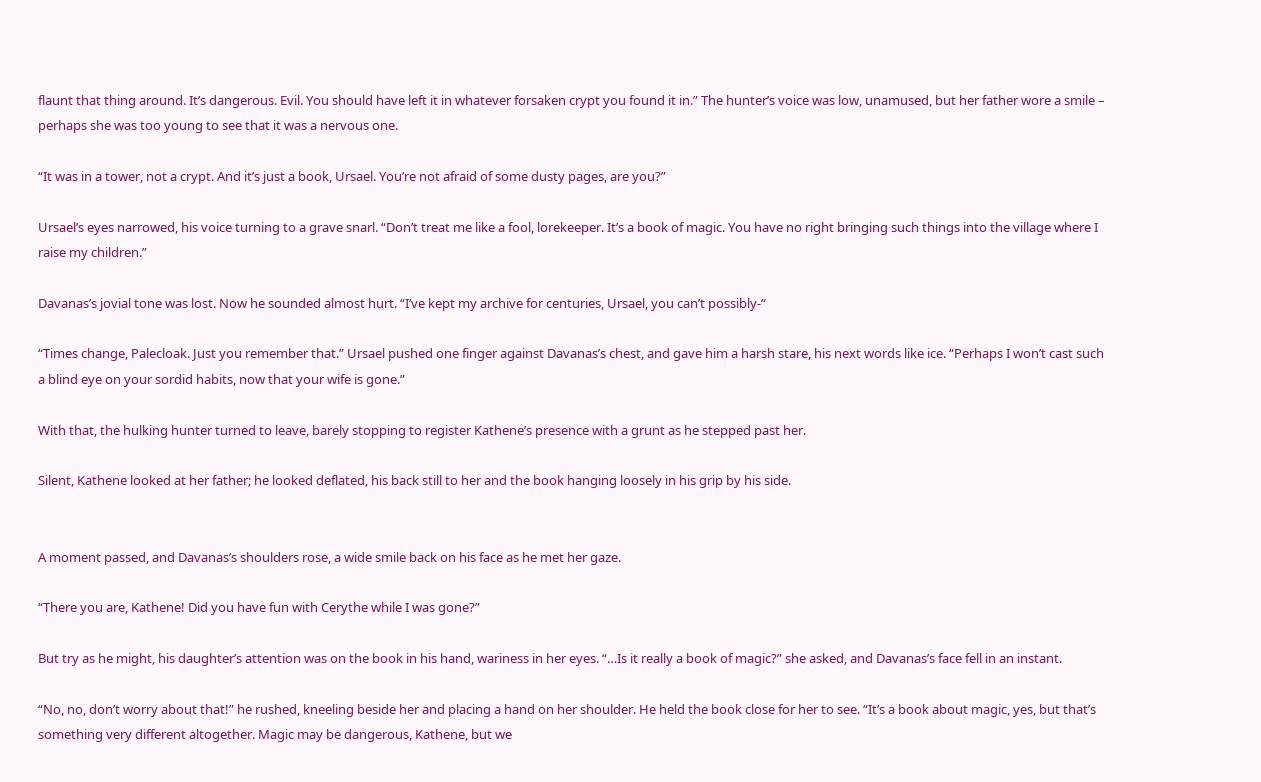flaunt that thing around. It’s dangerous. Evil. You should have left it in whatever forsaken crypt you found it in.” The hunter’s voice was low, unamused, but her father wore a smile – perhaps she was too young to see that it was a nervous one.

“It was in a tower, not a crypt. And it’s just a book, Ursael. You’re not afraid of some dusty pages, are you?”

Ursael’s eyes narrowed, his voice turning to a grave snarl. “Don’t treat me like a fool, lorekeeper. It’s a book of magic. You have no right bringing such things into the village where I raise my children.”

Davanas’s jovial tone was lost. Now he sounded almost hurt. “I’ve kept my archive for centuries, Ursael, you can’t possibly-“

“Times change, Palecloak. Just you remember that.” Ursael pushed one finger against Davanas’s chest, and gave him a harsh stare, his next words like ice. “Perhaps I won’t cast such a blind eye on your sordid habits, now that your wife is gone.”

With that, the hulking hunter turned to leave, barely stopping to register Kathene’s presence with a grunt as he stepped past her.

Silent, Kathene looked at her father; he looked deflated, his back still to her and the book hanging loosely in his grip by his side.


A moment passed, and Davanas’s shoulders rose, a wide smile back on his face as he met her gaze.

“There you are, Kathene! Did you have fun with Cerythe while I was gone?”

But try as he might, his daughter’s attention was on the book in his hand, wariness in her eyes. “…Is it really a book of magic?” she asked, and Davanas’s face fell in an instant.

“No, no, don’t worry about that!” he rushed, kneeling beside her and placing a hand on her shoulder. He held the book close for her to see. “It’s a book about magic, yes, but that’s something very different altogether. Magic may be dangerous, Kathene, but we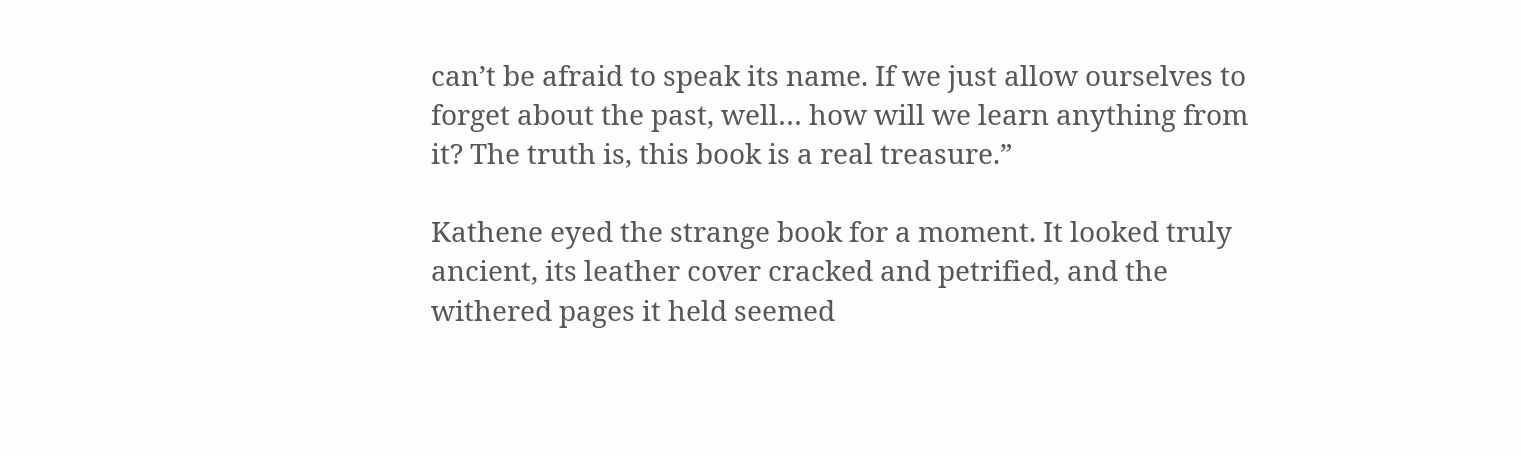can’t be afraid to speak its name. If we just allow ourselves to forget about the past, well… how will we learn anything from it? The truth is, this book is a real treasure.”

Kathene eyed the strange book for a moment. It looked truly ancient, its leather cover cracked and petrified, and the withered pages it held seemed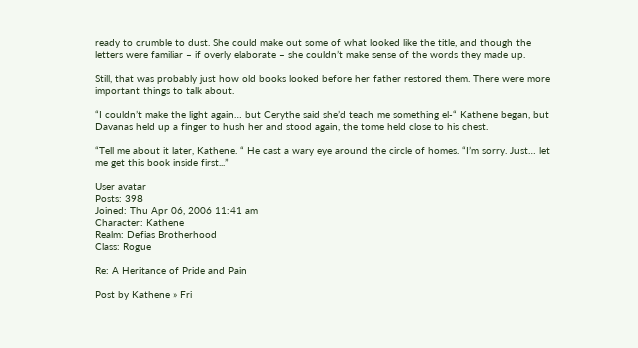ready to crumble to dust. She could make out some of what looked like the title, and though the letters were familiar – if overly elaborate – she couldn’t make sense of the words they made up.

Still, that was probably just how old books looked before her father restored them. There were more important things to talk about.

“I couldn’t make the light again… but Cerythe said she’d teach me something el-“ Kathene began, but Davanas held up a finger to hush her and stood again, the tome held close to his chest.

“Tell me about it later, Kathene. “ He cast a wary eye around the circle of homes. “I’m sorry. Just… let me get this book inside first...”

User avatar
Posts: 398
Joined: Thu Apr 06, 2006 11:41 am
Character: Kathene
Realm: Defias Brotherhood
Class: Rogue

Re: A Heritance of Pride and Pain

Post by Kathene » Fri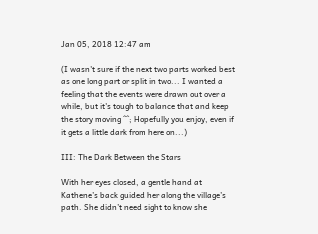Jan 05, 2018 12:47 am

(I wasn't sure if the next two parts worked best as one long part or split in two... I wanted a feeling that the events were drawn out over a while, but it's tough to balance that and keep the story moving ^^; Hopefully you enjoy, even if it gets a little dark from here on...)

III: The Dark Between the Stars

With her eyes closed, a gentle hand at Kathene’s back guided her along the village’s path. She didn’t need sight to know she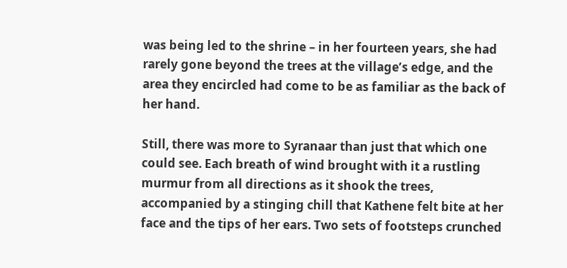was being led to the shrine – in her fourteen years, she had rarely gone beyond the trees at the village’s edge, and the area they encircled had come to be as familiar as the back of her hand.

Still, there was more to Syranaar than just that which one could see. Each breath of wind brought with it a rustling murmur from all directions as it shook the trees, accompanied by a stinging chill that Kathene felt bite at her face and the tips of her ears. Two sets of footsteps crunched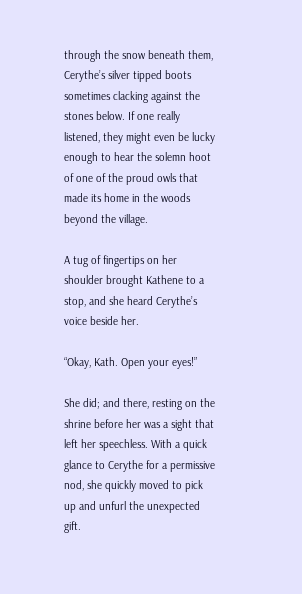through the snow beneath them, Cerythe’s silver tipped boots sometimes clacking against the stones below. If one really listened, they might even be lucky enough to hear the solemn hoot of one of the proud owls that made its home in the woods beyond the village.

A tug of fingertips on her shoulder brought Kathene to a stop, and she heard Cerythe’s voice beside her.

“Okay, Kath. Open your eyes!”

She did; and there, resting on the shrine before her was a sight that left her speechless. With a quick glance to Cerythe for a permissive nod, she quickly moved to pick up and unfurl the unexpected gift.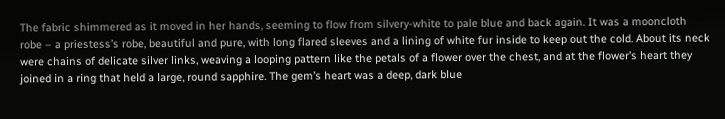The fabric shimmered as it moved in her hands, seeming to flow from silvery-white to pale blue and back again. It was a mooncloth robe – a priestess’s robe, beautiful and pure, with long flared sleeves and a lining of white fur inside to keep out the cold. About its neck were chains of delicate silver links, weaving a looping pattern like the petals of a flower over the chest, and at the flower’s heart they joined in a ring that held a large, round sapphire. The gem’s heart was a deep, dark blue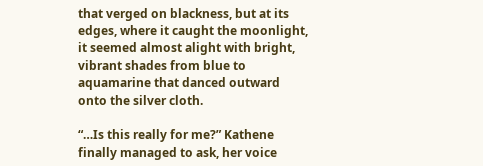that verged on blackness, but at its edges, where it caught the moonlight, it seemed almost alight with bright, vibrant shades from blue to aquamarine that danced outward onto the silver cloth.

“…Is this really for me?” Kathene finally managed to ask, her voice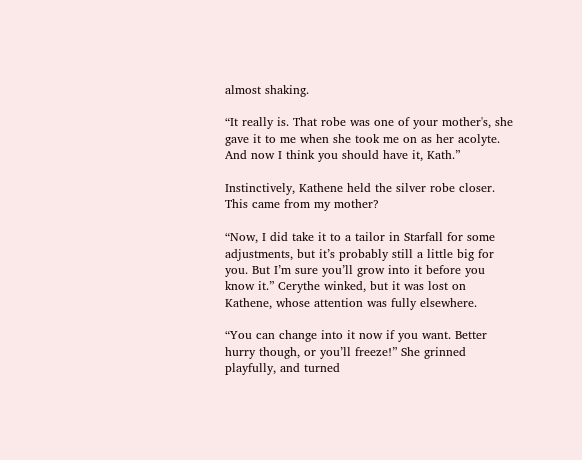almost shaking.

“It really is. That robe was one of your mother's, she gave it to me when she took me on as her acolyte. And now I think you should have it, Kath.”

Instinctively, Kathene held the silver robe closer. This came from my mother?

“Now, I did take it to a tailor in Starfall for some adjustments, but it’s probably still a little big for you. But I’m sure you’ll grow into it before you know it.” Cerythe winked, but it was lost on Kathene, whose attention was fully elsewhere.

“You can change into it now if you want. Better hurry though, or you’ll freeze!” She grinned playfully, and turned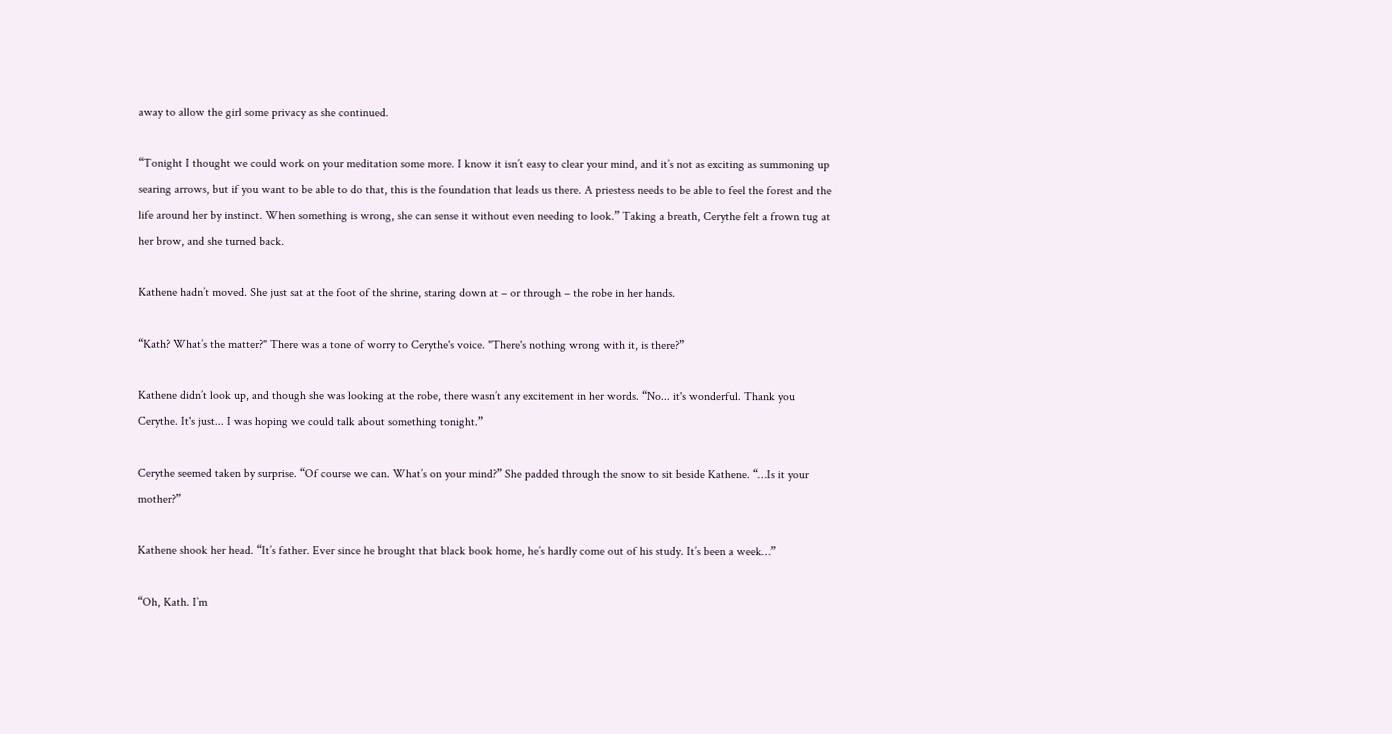away to allow the girl some privacy as she continued.

“Tonight I thought we could work on your meditation some more. I know it isn’t easy to clear your mind, and it’s not as exciting as summoning up searing arrows, but if you want to be able to do that, this is the foundation that leads us there. A priestess needs to be able to feel the forest and the life around her by instinct. When something is wrong, she can sense it without even needing to look.” Taking a breath, Cerythe felt a frown tug at her brow, and she turned back.

Kathene hadn’t moved. She just sat at the foot of the shrine, staring down at – or through – the robe in her hands.

“Kath? What’s the matter?" There was a tone of worry to Cerythe's voice. "There's nothing wrong with it, is there?”

Kathene didn’t look up, and though she was looking at the robe, there wasn’t any excitement in her words. “No... it's wonderful. Thank you Cerythe. It's just... I was hoping we could talk about something tonight.”

Cerythe seemed taken by surprise. “Of course we can. What’s on your mind?” She padded through the snow to sit beside Kathene. “…Is it your mother?”

Kathene shook her head. “It’s father. Ever since he brought that black book home, he’s hardly come out of his study. It’s been a week…”

“Oh, Kath. I’m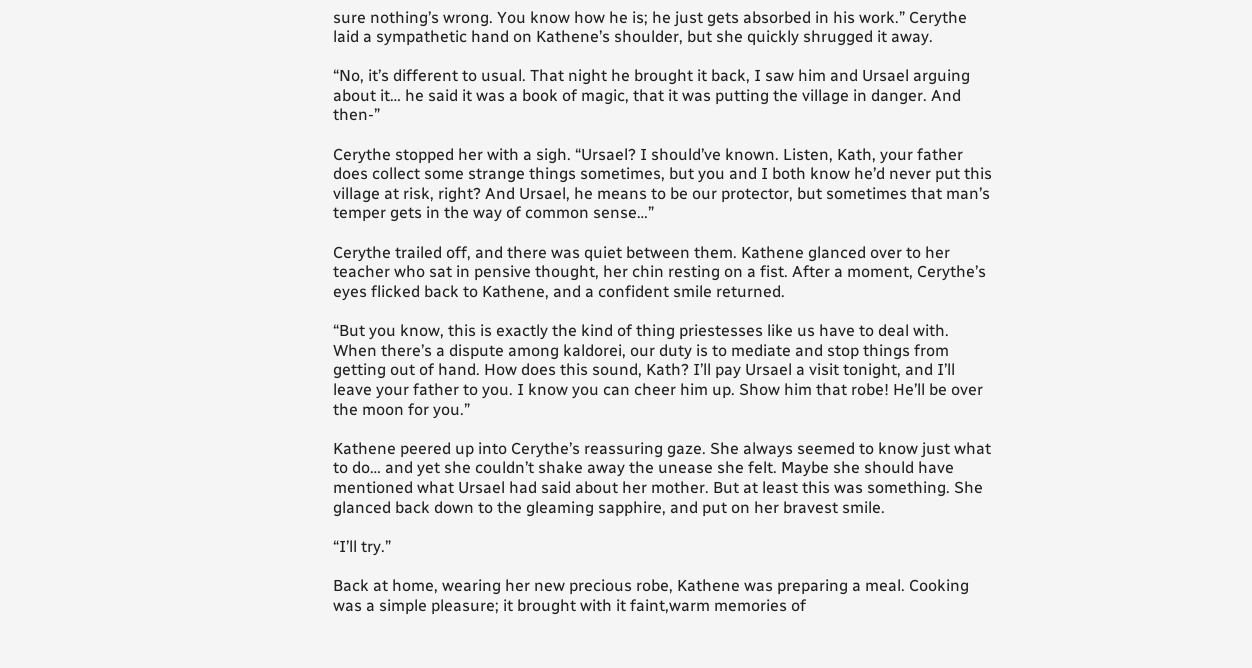sure nothing’s wrong. You know how he is; he just gets absorbed in his work.” Cerythe laid a sympathetic hand on Kathene’s shoulder, but she quickly shrugged it away.

“No, it’s different to usual. That night he brought it back, I saw him and Ursael arguing about it… he said it was a book of magic, that it was putting the village in danger. And then-”

Cerythe stopped her with a sigh. “Ursael? I should’ve known. Listen, Kath, your father does collect some strange things sometimes, but you and I both know he’d never put this village at risk, right? And Ursael, he means to be our protector, but sometimes that man’s temper gets in the way of common sense…”

Cerythe trailed off, and there was quiet between them. Kathene glanced over to her teacher who sat in pensive thought, her chin resting on a fist. After a moment, Cerythe’s eyes flicked back to Kathene, and a confident smile returned.

“But you know, this is exactly the kind of thing priestesses like us have to deal with. When there’s a dispute among kaldorei, our duty is to mediate and stop things from getting out of hand. How does this sound, Kath? I’ll pay Ursael a visit tonight, and I’ll leave your father to you. I know you can cheer him up. Show him that robe! He’ll be over the moon for you.”

Kathene peered up into Cerythe’s reassuring gaze. She always seemed to know just what to do… and yet she couldn’t shake away the unease she felt. Maybe she should have mentioned what Ursael had said about her mother. But at least this was something. She glanced back down to the gleaming sapphire, and put on her bravest smile.

“I’ll try.”

Back at home, wearing her new precious robe, Kathene was preparing a meal. Cooking was a simple pleasure; it brought with it faint,warm memories of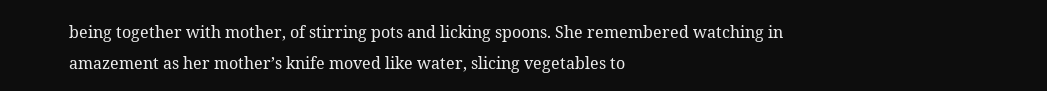being together with mother, of stirring pots and licking spoons. She remembered watching in amazement as her mother’s knife moved like water, slicing vegetables to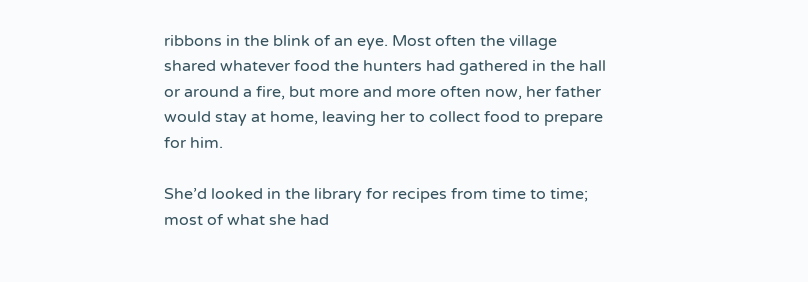ribbons in the blink of an eye. Most often the village shared whatever food the hunters had gathered in the hall or around a fire, but more and more often now, her father would stay at home, leaving her to collect food to prepare for him.

She’d looked in the library for recipes from time to time; most of what she had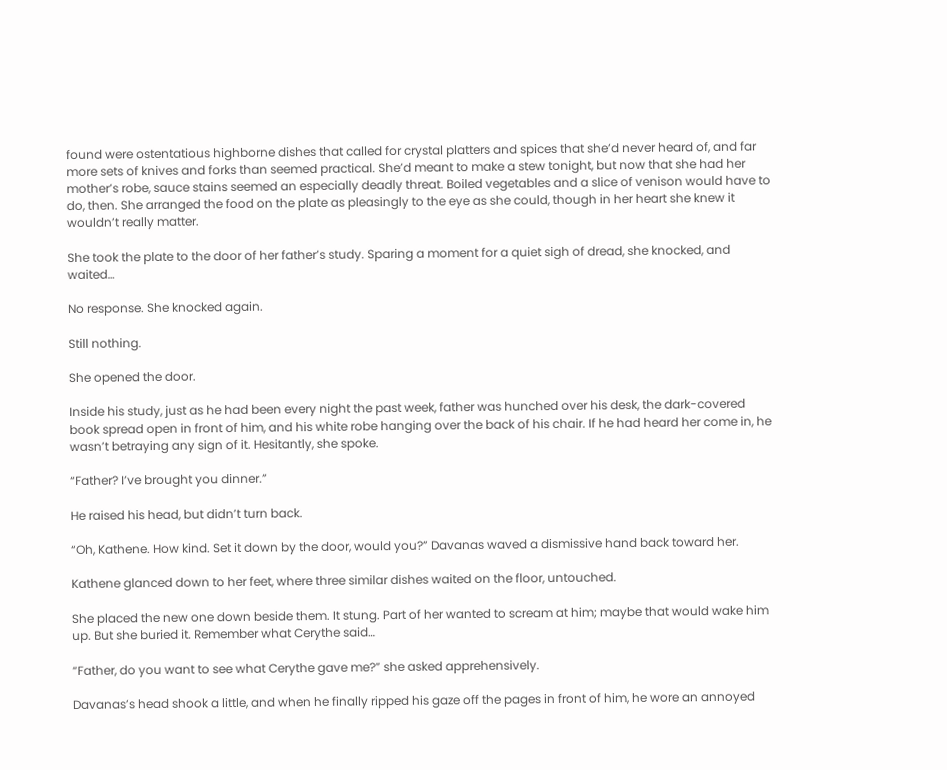found were ostentatious highborne dishes that called for crystal platters and spices that she’d never heard of, and far more sets of knives and forks than seemed practical. She’d meant to make a stew tonight, but now that she had her mother’s robe, sauce stains seemed an especially deadly threat. Boiled vegetables and a slice of venison would have to do, then. She arranged the food on the plate as pleasingly to the eye as she could, though in her heart she knew it wouldn’t really matter.

She took the plate to the door of her father’s study. Sparing a moment for a quiet sigh of dread, she knocked, and waited…

No response. She knocked again.

Still nothing.

She opened the door.

Inside his study, just as he had been every night the past week, father was hunched over his desk, the dark-covered book spread open in front of him, and his white robe hanging over the back of his chair. If he had heard her come in, he wasn’t betraying any sign of it. Hesitantly, she spoke.

“Father? I’ve brought you dinner.”

He raised his head, but didn’t turn back.

“Oh, Kathene. How kind. Set it down by the door, would you?” Davanas waved a dismissive hand back toward her.

Kathene glanced down to her feet, where three similar dishes waited on the floor, untouched.

She placed the new one down beside them. It stung. Part of her wanted to scream at him; maybe that would wake him up. But she buried it. Remember what Cerythe said…

“Father, do you want to see what Cerythe gave me?” she asked apprehensively.

Davanas’s head shook a little, and when he finally ripped his gaze off the pages in front of him, he wore an annoyed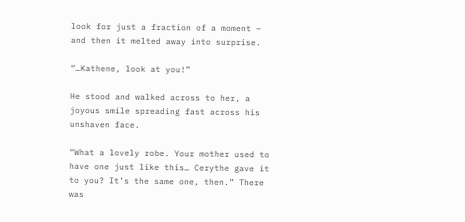look for just a fraction of a moment – and then it melted away into surprise.

“…Kathene, look at you!”

He stood and walked across to her, a joyous smile spreading fast across his unshaven face.

“What a lovely robe. Your mother used to have one just like this… Cerythe gave it to you? It’s the same one, then.” There was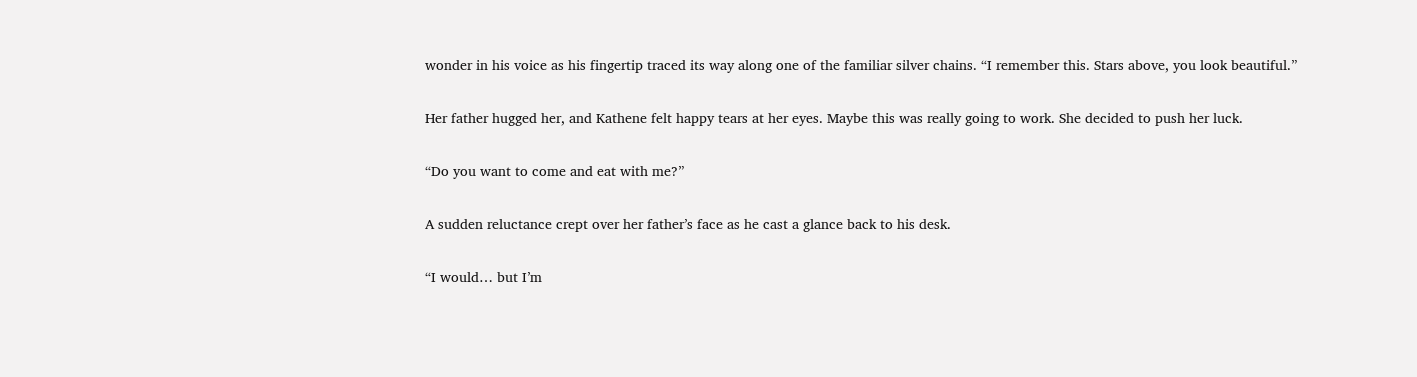wonder in his voice as his fingertip traced its way along one of the familiar silver chains. “I remember this. Stars above, you look beautiful.”

Her father hugged her, and Kathene felt happy tears at her eyes. Maybe this was really going to work. She decided to push her luck.

“Do you want to come and eat with me?”

A sudden reluctance crept over her father’s face as he cast a glance back to his desk.

“I would… but I’m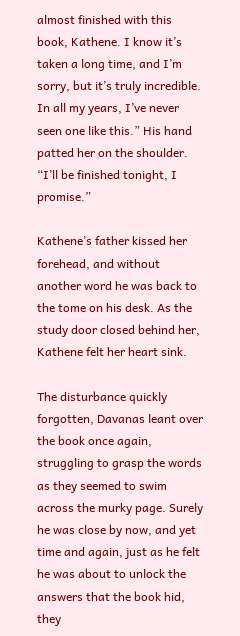almost finished with this book, Kathene. I know it’s taken a long time, and I’m sorry, but it’s truly incredible. In all my years, I’ve never seen one like this.” His hand patted her on the shoulder. “I’ll be finished tonight, I promise.”

Kathene’s father kissed her forehead, and without another word he was back to the tome on his desk. As the study door closed behind her, Kathene felt her heart sink.

The disturbance quickly forgotten, Davanas leant over the book once again, struggling to grasp the words as they seemed to swim across the murky page. Surely he was close by now, and yet time and again, just as he felt he was about to unlock the answers that the book hid, they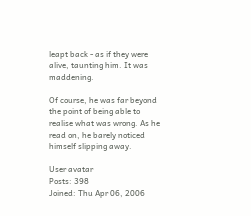leapt back - as if they were alive, taunting him. It was maddening.

Of course, he was far beyond the point of being able to realise what was wrong. As he read on, he barely noticed himself slipping away.

User avatar
Posts: 398
Joined: Thu Apr 06, 2006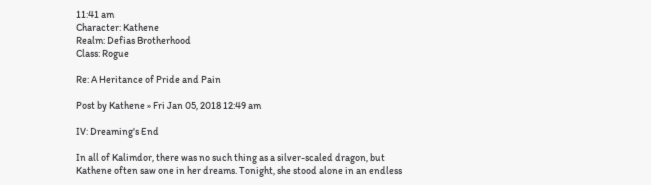11:41 am
Character: Kathene
Realm: Defias Brotherhood
Class: Rogue

Re: A Heritance of Pride and Pain

Post by Kathene » Fri Jan 05, 2018 12:49 am

IV: Dreaming's End

In all of Kalimdor, there was no such thing as a silver-scaled dragon, but Kathene often saw one in her dreams. Tonight, she stood alone in an endless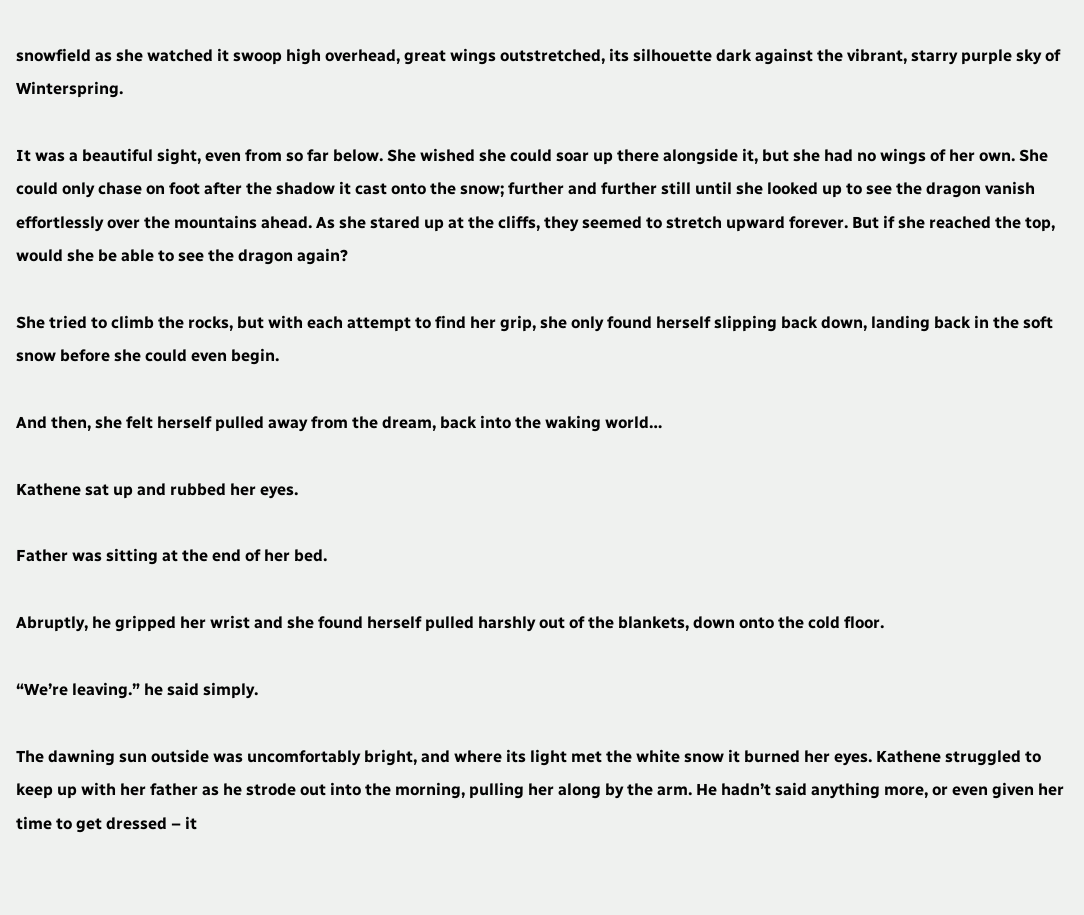snowfield as she watched it swoop high overhead, great wings outstretched, its silhouette dark against the vibrant, starry purple sky of Winterspring.

It was a beautiful sight, even from so far below. She wished she could soar up there alongside it, but she had no wings of her own. She could only chase on foot after the shadow it cast onto the snow; further and further still until she looked up to see the dragon vanish effortlessly over the mountains ahead. As she stared up at the cliffs, they seemed to stretch upward forever. But if she reached the top, would she be able to see the dragon again?

She tried to climb the rocks, but with each attempt to find her grip, she only found herself slipping back down, landing back in the soft snow before she could even begin.

And then, she felt herself pulled away from the dream, back into the waking world…

Kathene sat up and rubbed her eyes.

Father was sitting at the end of her bed.

Abruptly, he gripped her wrist and she found herself pulled harshly out of the blankets, down onto the cold floor.

“We’re leaving.” he said simply.

The dawning sun outside was uncomfortably bright, and where its light met the white snow it burned her eyes. Kathene struggled to keep up with her father as he strode out into the morning, pulling her along by the arm. He hadn’t said anything more, or even given her time to get dressed – it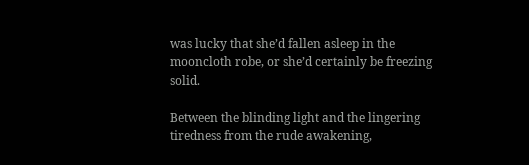was lucky that she’d fallen asleep in the mooncloth robe, or she’d certainly be freezing solid.

Between the blinding light and the lingering tiredness from the rude awakening,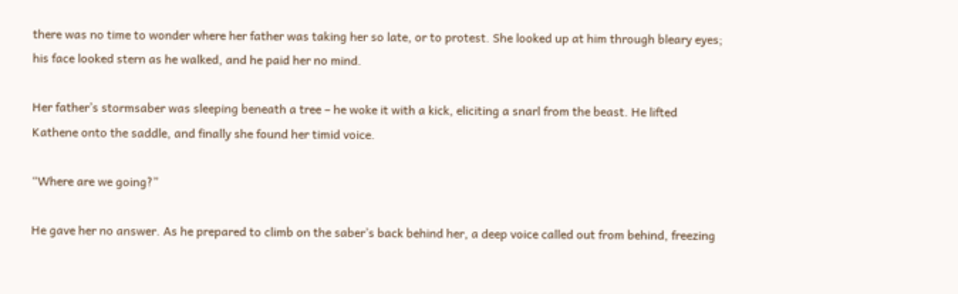there was no time to wonder where her father was taking her so late, or to protest. She looked up at him through bleary eyes; his face looked stern as he walked, and he paid her no mind.

Her father’s stormsaber was sleeping beneath a tree – he woke it with a kick, eliciting a snarl from the beast. He lifted Kathene onto the saddle, and finally she found her timid voice.

“Where are we going?”

He gave her no answer. As he prepared to climb on the saber’s back behind her, a deep voice called out from behind, freezing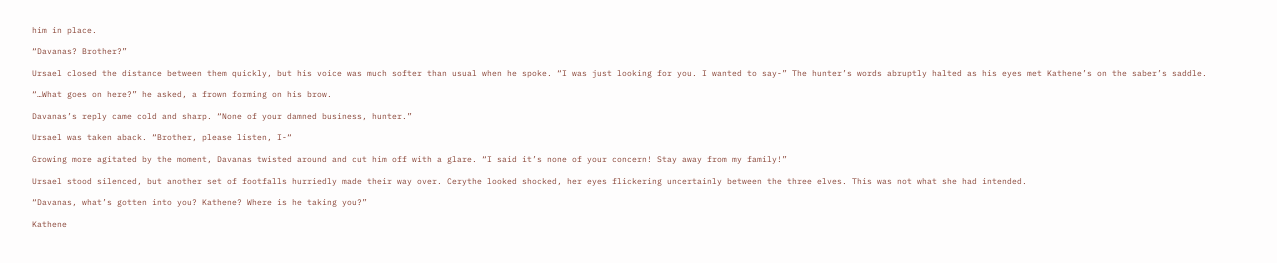him in place.

“Davanas? Brother?”

Ursael closed the distance between them quickly, but his voice was much softer than usual when he spoke. “I was just looking for you. I wanted to say-” The hunter’s words abruptly halted as his eyes met Kathene’s on the saber’s saddle.

“…What goes on here?” he asked, a frown forming on his brow.

Davanas’s reply came cold and sharp. “None of your damned business, hunter.”

Ursael was taken aback. “Brother, please listen, I-“

Growing more agitated by the moment, Davanas twisted around and cut him off with a glare. “I said it’s none of your concern! Stay away from my family!”

Ursael stood silenced, but another set of footfalls hurriedly made their way over. Cerythe looked shocked, her eyes flickering uncertainly between the three elves. This was not what she had intended.

“Davanas, what’s gotten into you? Kathene? Where is he taking you?”

Kathene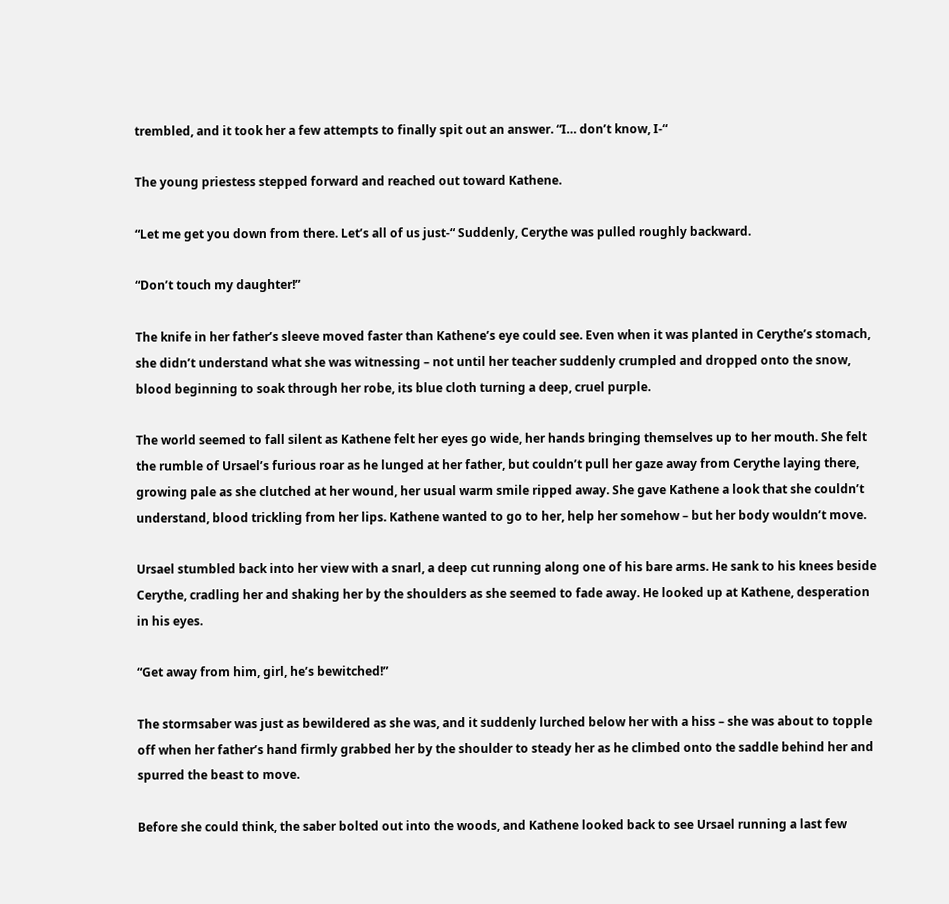trembled, and it took her a few attempts to finally spit out an answer. “I… don’t know, I-“

The young priestess stepped forward and reached out toward Kathene.

“Let me get you down from there. Let’s all of us just-“ Suddenly, Cerythe was pulled roughly backward.

“Don’t touch my daughter!”

The knife in her father’s sleeve moved faster than Kathene’s eye could see. Even when it was planted in Cerythe’s stomach, she didn’t understand what she was witnessing – not until her teacher suddenly crumpled and dropped onto the snow, blood beginning to soak through her robe, its blue cloth turning a deep, cruel purple.

The world seemed to fall silent as Kathene felt her eyes go wide, her hands bringing themselves up to her mouth. She felt the rumble of Ursael’s furious roar as he lunged at her father, but couldn’t pull her gaze away from Cerythe laying there, growing pale as she clutched at her wound, her usual warm smile ripped away. She gave Kathene a look that she couldn’t understand, blood trickling from her lips. Kathene wanted to go to her, help her somehow – but her body wouldn’t move.

Ursael stumbled back into her view with a snarl, a deep cut running along one of his bare arms. He sank to his knees beside Cerythe, cradling her and shaking her by the shoulders as she seemed to fade away. He looked up at Kathene, desperation in his eyes.

“Get away from him, girl, he’s bewitched!”

The stormsaber was just as bewildered as she was, and it suddenly lurched below her with a hiss – she was about to topple off when her father’s hand firmly grabbed her by the shoulder to steady her as he climbed onto the saddle behind her and spurred the beast to move.

Before she could think, the saber bolted out into the woods, and Kathene looked back to see Ursael running a last few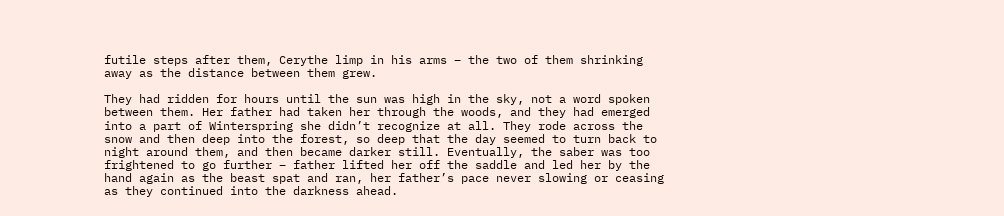futile steps after them, Cerythe limp in his arms – the two of them shrinking away as the distance between them grew.

They had ridden for hours until the sun was high in the sky, not a word spoken between them. Her father had taken her through the woods, and they had emerged into a part of Winterspring she didn’t recognize at all. They rode across the snow and then deep into the forest, so deep that the day seemed to turn back to night around them, and then became darker still. Eventually, the saber was too frightened to go further – father lifted her off the saddle and led her by the hand again as the beast spat and ran, her father’s pace never slowing or ceasing as they continued into the darkness ahead.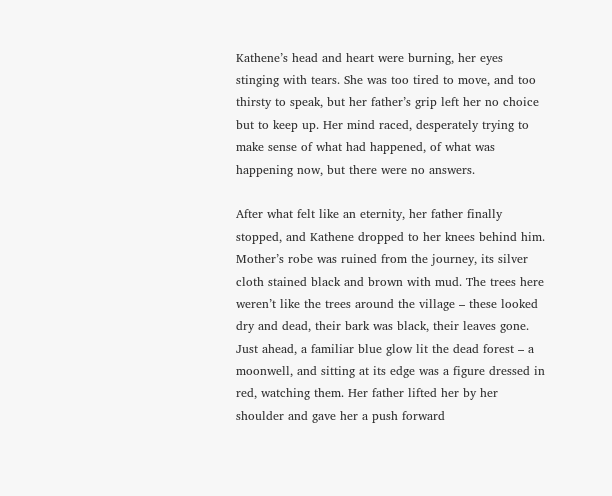Kathene’s head and heart were burning, her eyes stinging with tears. She was too tired to move, and too thirsty to speak, but her father’s grip left her no choice but to keep up. Her mind raced, desperately trying to make sense of what had happened, of what was happening now, but there were no answers.

After what felt like an eternity, her father finally stopped, and Kathene dropped to her knees behind him. Mother’s robe was ruined from the journey, its silver cloth stained black and brown with mud. The trees here weren’t like the trees around the village – these looked dry and dead, their bark was black, their leaves gone. Just ahead, a familiar blue glow lit the dead forest – a moonwell, and sitting at its edge was a figure dressed in red, watching them. Her father lifted her by her shoulder and gave her a push forward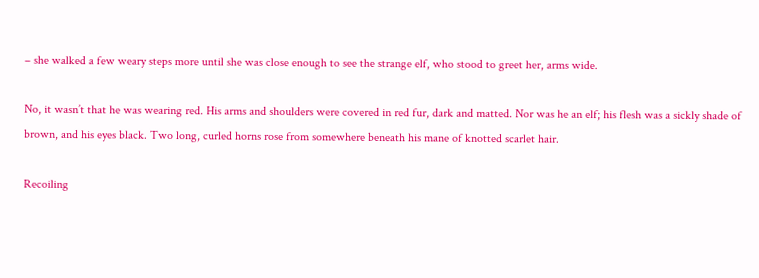– she walked a few weary steps more until she was close enough to see the strange elf, who stood to greet her, arms wide.

No, it wasn’t that he was wearing red. His arms and shoulders were covered in red fur, dark and matted. Nor was he an elf; his flesh was a sickly shade of brown, and his eyes black. Two long, curled horns rose from somewhere beneath his mane of knotted scarlet hair.

Recoiling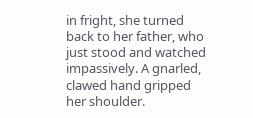in fright, she turned back to her father, who just stood and watched impassively. A gnarled, clawed hand gripped her shoulder.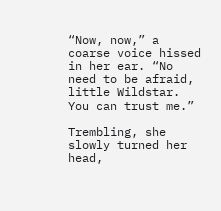“Now, now,” a coarse voice hissed in her ear. “No need to be afraid, little Wildstar. You can trust me.”

Trembling, she slowly turned her head,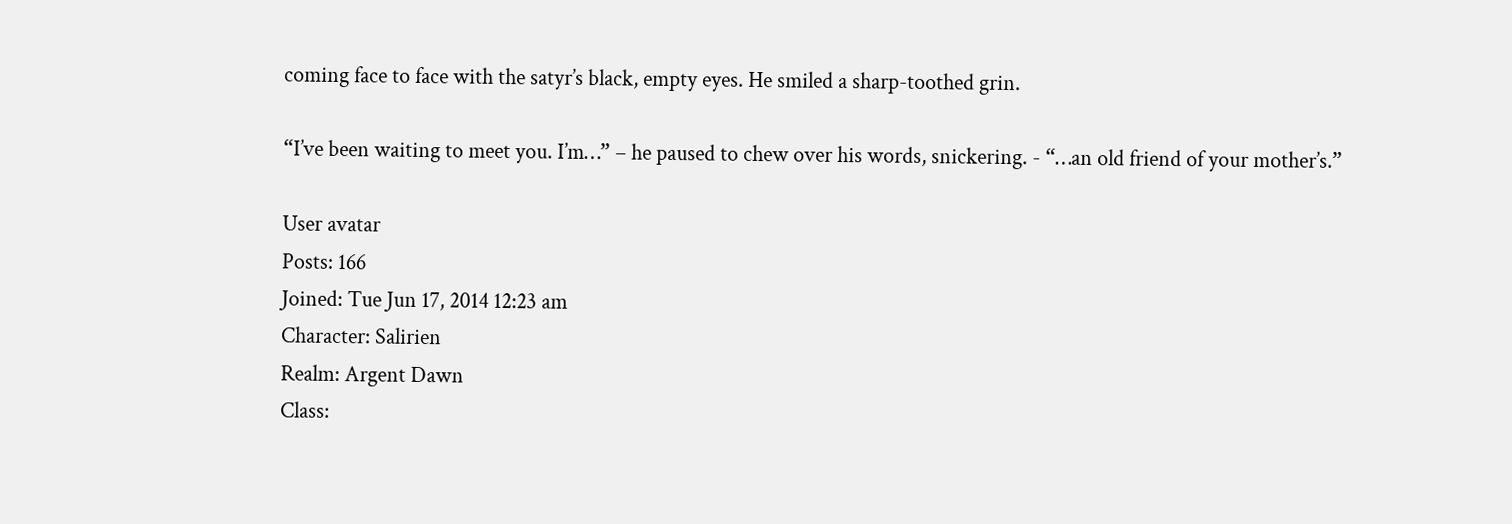coming face to face with the satyr’s black, empty eyes. He smiled a sharp-toothed grin.

“I’ve been waiting to meet you. I’m…” – he paused to chew over his words, snickering. - “…an old friend of your mother’s.”

User avatar
Posts: 166
Joined: Tue Jun 17, 2014 12:23 am
Character: Salirien
Realm: Argent Dawn
Class: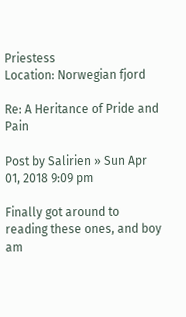Priestess
Location: Norwegian fjord

Re: A Heritance of Pride and Pain

Post by Salirien » Sun Apr 01, 2018 9:09 pm

Finally got around to reading these ones, and boy am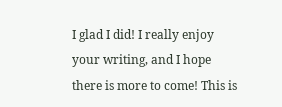I glad I did! I really enjoy your writing, and I hope there is more to come! This is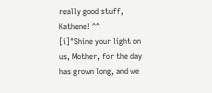really good stuff, Kathene! ^^
[i]"Shine your light on us, Mother, for the day has grown long, and we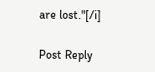are lost."[/i]

Post Reply